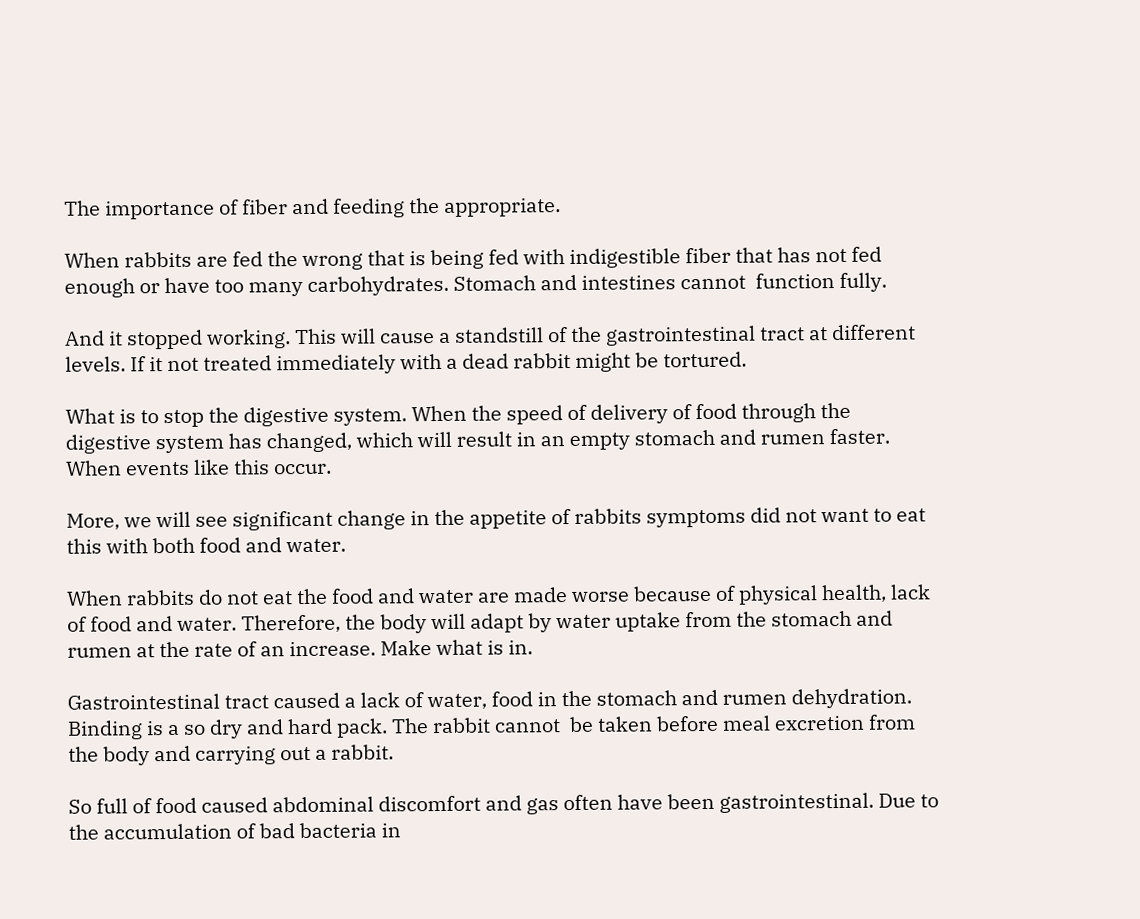The importance of fiber and feeding the appropriate.

When rabbits are fed the wrong that is being fed with indigestible fiber that has not fed enough or have too many carbohydrates. Stomach and intestines cannot  function fully.

And it stopped working. This will cause a standstill of the gastrointestinal tract at different levels. If it not treated immediately with a dead rabbit might be tortured.

What is to stop the digestive system. When the speed of delivery of food through the digestive system has changed, which will result in an empty stomach and rumen faster. When events like this occur.

More, we will see significant change in the appetite of rabbits symptoms did not want to eat this with both food and water.

When rabbits do not eat the food and water are made worse because of physical health, lack of food and water. Therefore, the body will adapt by water uptake from the stomach and rumen at the rate of an increase. Make what is in.

Gastrointestinal tract caused a lack of water, food in the stomach and rumen dehydration. Binding is a so dry and hard pack. The rabbit cannot  be taken before meal excretion from the body and carrying out a rabbit.

So full of food caused abdominal discomfort and gas often have been gastrointestinal. Due to the accumulation of bad bacteria in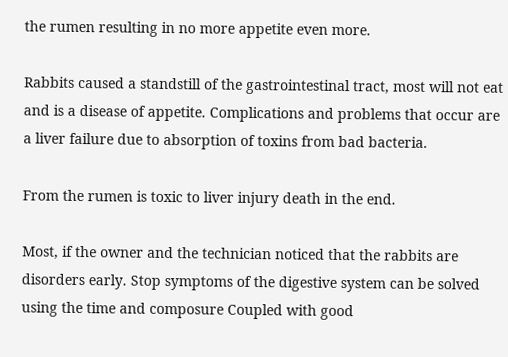the rumen resulting in no more appetite even more.

Rabbits caused a standstill of the gastrointestinal tract, most will not eat and is a disease of appetite. Complications and problems that occur are a liver failure due to absorption of toxins from bad bacteria.

From the rumen is toxic to liver injury death in the end.

Most, if the owner and the technician noticed that the rabbits are disorders early. Stop symptoms of the digestive system can be solved using the time and composure Coupled with good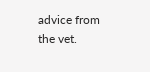advice from the vet.